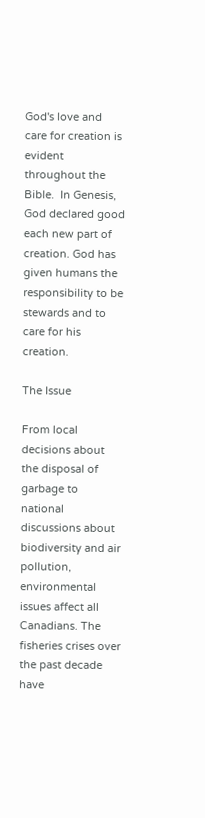God's love and care for creation is evident throughout the Bible.  In Genesis, God declared good each new part of creation. God has given humans the responsibility to be stewards and to care for his creation.

The Issue

From local decisions about the disposal of garbage to national discussions about biodiversity and air pollution, environmental issues affect all Canadians. The fisheries crises over the past decade have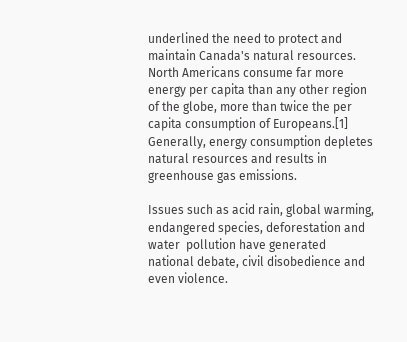underlined the need to protect and maintain Canada's natural resources. North Americans consume far more energy per capita than any other region of the globe, more than twice the per capita consumption of Europeans.[1] Generally, energy consumption depletes natural resources and results in greenhouse gas emissions.

Issues such as acid rain, global warming, endangered species, deforestation and water  pollution have generated national debate, civil disobedience and even violence.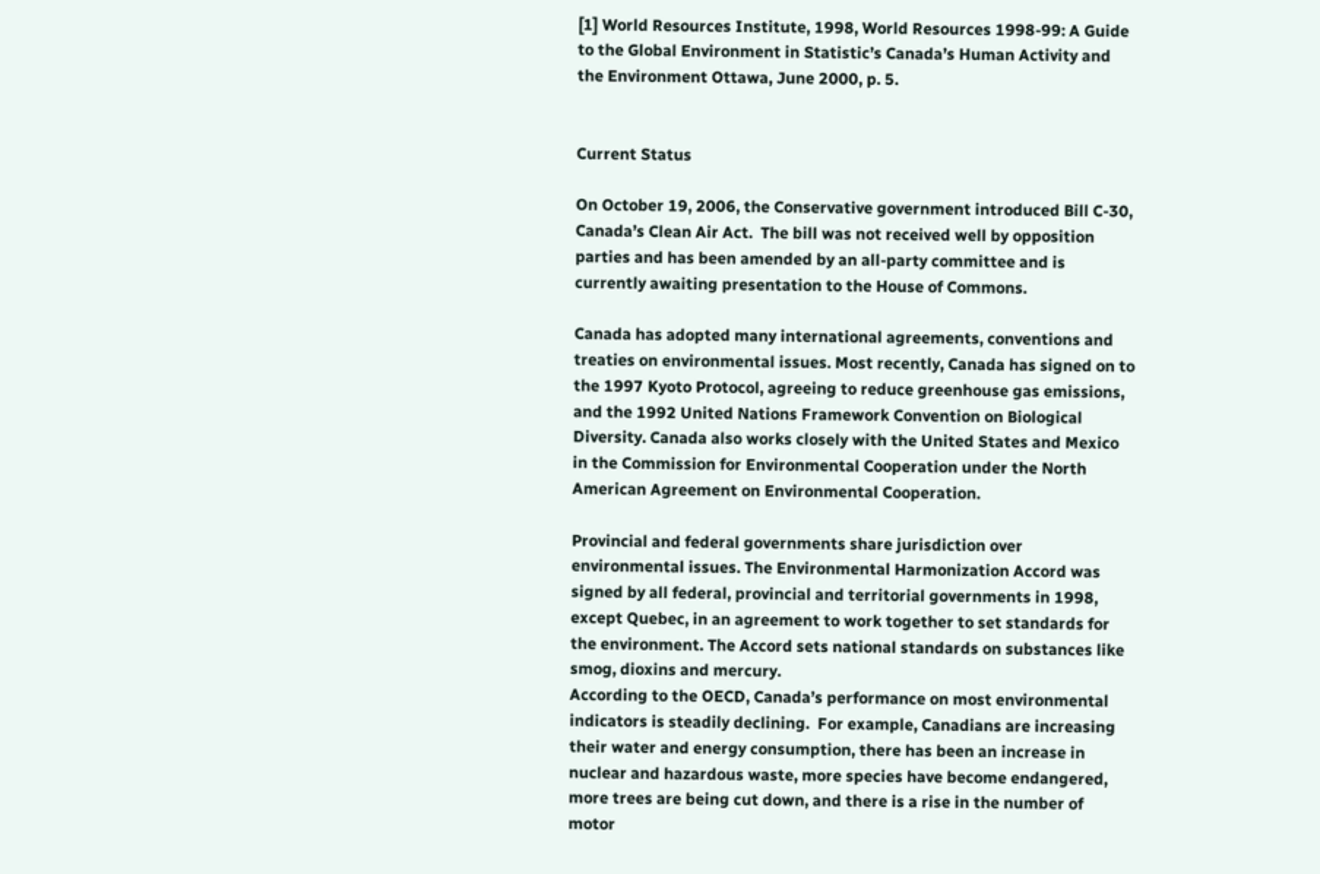[1] World Resources Institute, 1998, World Resources 1998-99: A Guide to the Global Environment in Statistic’s Canada’s Human Activity and the Environment Ottawa, June 2000, p. 5.


Current Status

On October 19, 2006, the Conservative government introduced Bill C-30, Canada’s Clean Air Act.  The bill was not received well by opposition parties and has been amended by an all-party committee and is currently awaiting presentation to the House of Commons.

Canada has adopted many international agreements, conventions and treaties on environmental issues. Most recently, Canada has signed on to the 1997 Kyoto Protocol, agreeing to reduce greenhouse gas emissions, and the 1992 United Nations Framework Convention on Biological Diversity. Canada also works closely with the United States and Mexico in the Commission for Environmental Cooperation under the North American Agreement on Environmental Cooperation.

Provincial and federal governments share jurisdiction over environmental issues. The Environmental Harmonization Accord was signed by all federal, provincial and territorial governments in 1998, except Quebec, in an agreement to work together to set standards for the environment. The Accord sets national standards on substances like smog, dioxins and mercury.
According to the OECD, Canada’s performance on most environmental indicators is steadily declining.  For example, Canadians are increasing their water and energy consumption, there has been an increase in nuclear and hazardous waste, more species have become endangered, more trees are being cut down, and there is a rise in the number of motor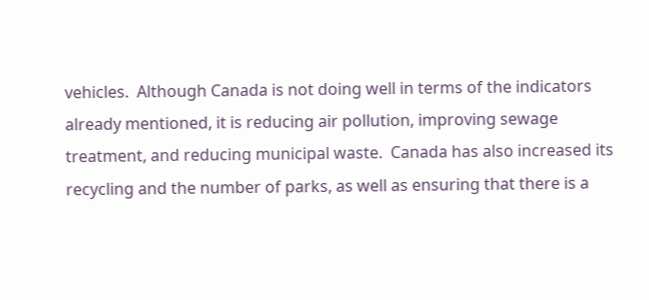vehicles.  Although Canada is not doing well in terms of the indicators already mentioned, it is reducing air pollution, improving sewage treatment, and reducing municipal waste.  Canada has also increased its recycling and the number of parks, as well as ensuring that there is a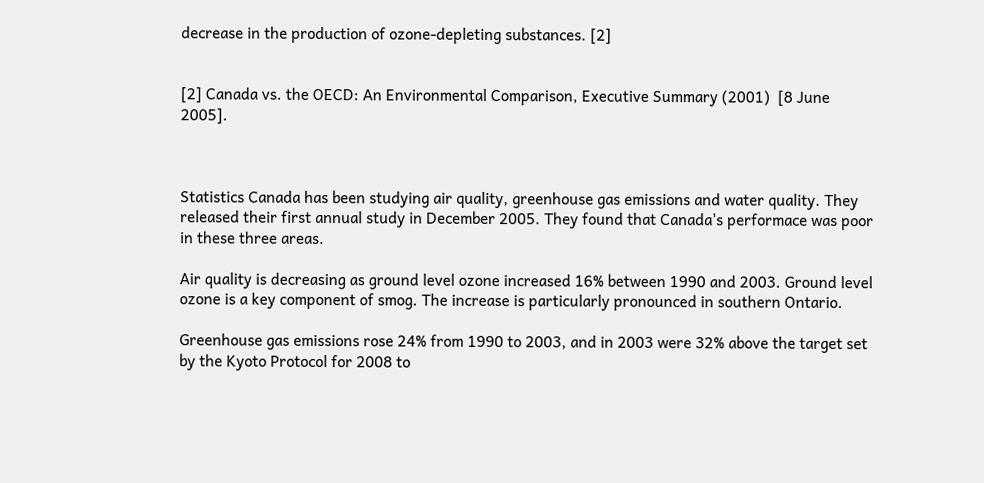decrease in the production of ozone-depleting substances. [2]


[2] Canada vs. the OECD: An Environmental Comparison, Executive Summary (2001)  [8 June 2005].



Statistics Canada has been studying air quality, greenhouse gas emissions and water quality. They released their first annual study in December 2005. They found that Canada's performace was poor in these three areas.

Air quality is decreasing as ground level ozone increased 16% between 1990 and 2003. Ground level ozone is a key component of smog. The increase is particularly pronounced in southern Ontario.

Greenhouse gas emissions rose 24% from 1990 to 2003, and in 2003 were 32% above the target set by the Kyoto Protocol for 2008 to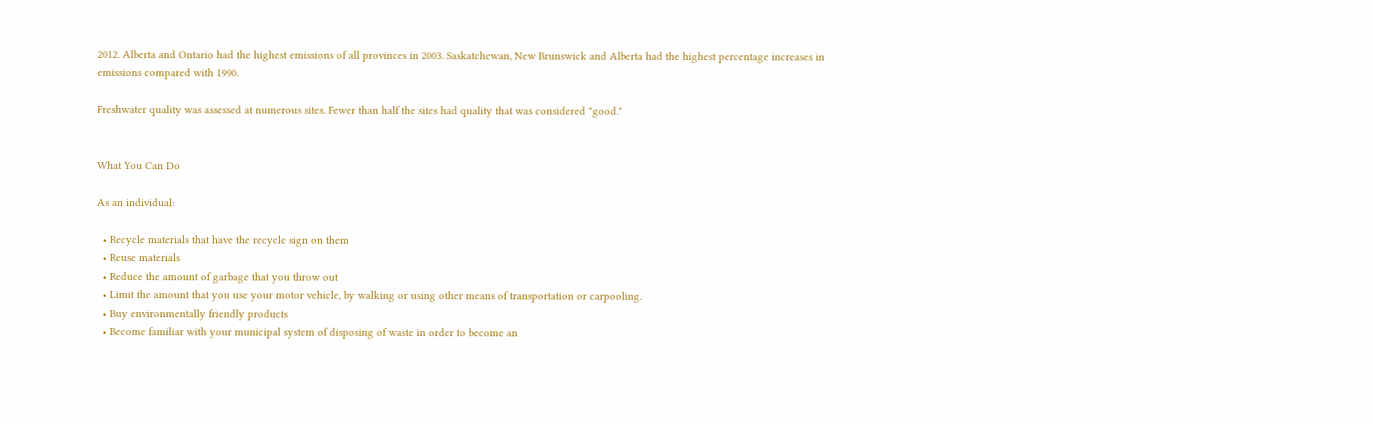2012. Alberta and Ontario had the highest emissions of all provinces in 2003. Saskatchewan, New Brunswick and Alberta had the highest percentage increases in emissions compared with 1990.

Freshwater quality was assessed at numerous sites. Fewer than half the sites had quality that was considered "good."


What You Can Do

As an individual:

  • Recycle materials that have the recycle sign on them
  • Reuse materials
  • Reduce the amount of garbage that you throw out
  • Limit the amount that you use your motor vehicle, by walking or using other means of transportation or carpooling.
  • Buy environmentally friendly products
  • Become familiar with your municipal system of disposing of waste in order to become an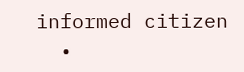informed citizen
  •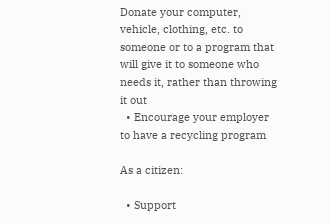Donate your computer, vehicle, clothing, etc. to someone or to a program that will give it to someone who needs it, rather than throwing it out
  • Encourage your employer to have a recycling program

As a citizen:

  • Support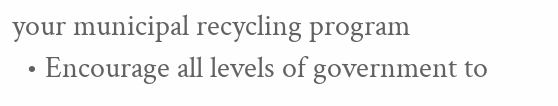your municipal recycling program
  • Encourage all levels of government to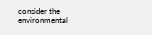consider the environmental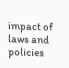impact of laws and policies